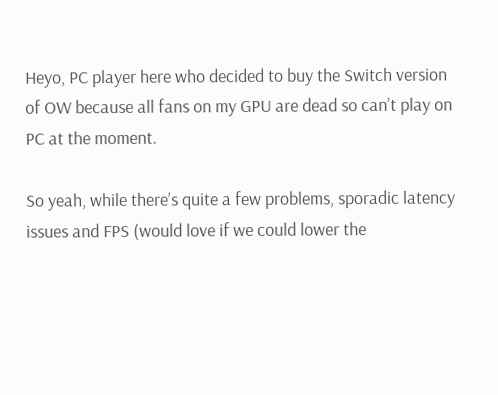Heyo, PC player here who decided to buy the Switch version of OW because all fans on my GPU are dead so can’t play on PC at the moment.

So yeah, while there’s quite a few problems, sporadic latency issues and FPS (would love if we could lower the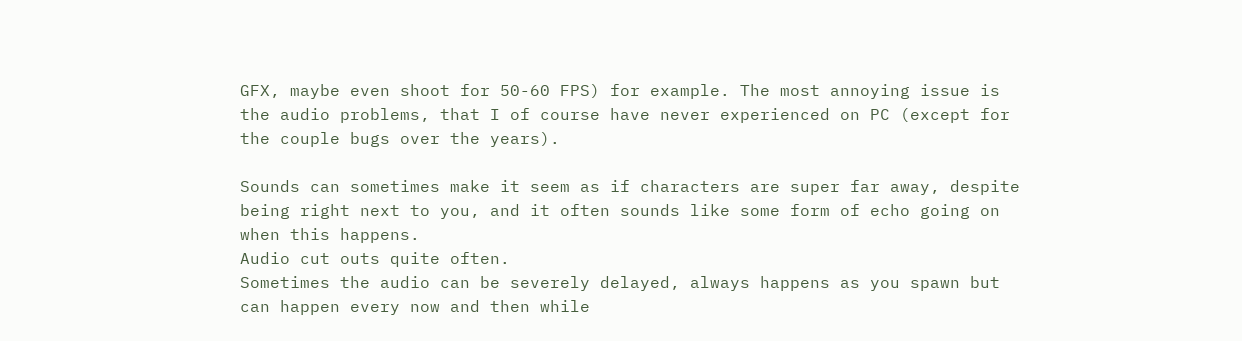GFX, maybe even shoot for 50-60 FPS) for example. The most annoying issue is the audio problems, that I of course have never experienced on PC (except for the couple bugs over the years).

Sounds can sometimes make it seem as if characters are super far away, despite being right next to you, and it often sounds like some form of echo going on when this happens.
Audio cut outs quite often.
Sometimes the audio can be severely delayed, always happens as you spawn but can happen every now and then while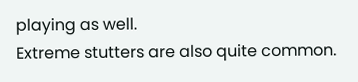playing as well.
Extreme stutters are also quite common.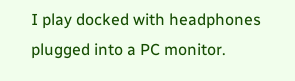I play docked with headphones plugged into a PC monitor.